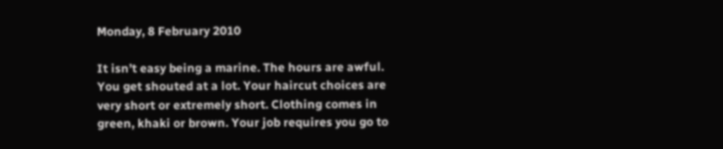Monday, 8 February 2010

It isn’t easy being a marine. The hours are awful. You get shouted at a lot. Your haircut choices are very short or extremely short. Clothing comes in green, khaki or brown. Your job requires you go to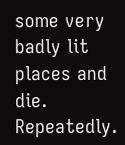some very badly lit places and die. Repeatedly.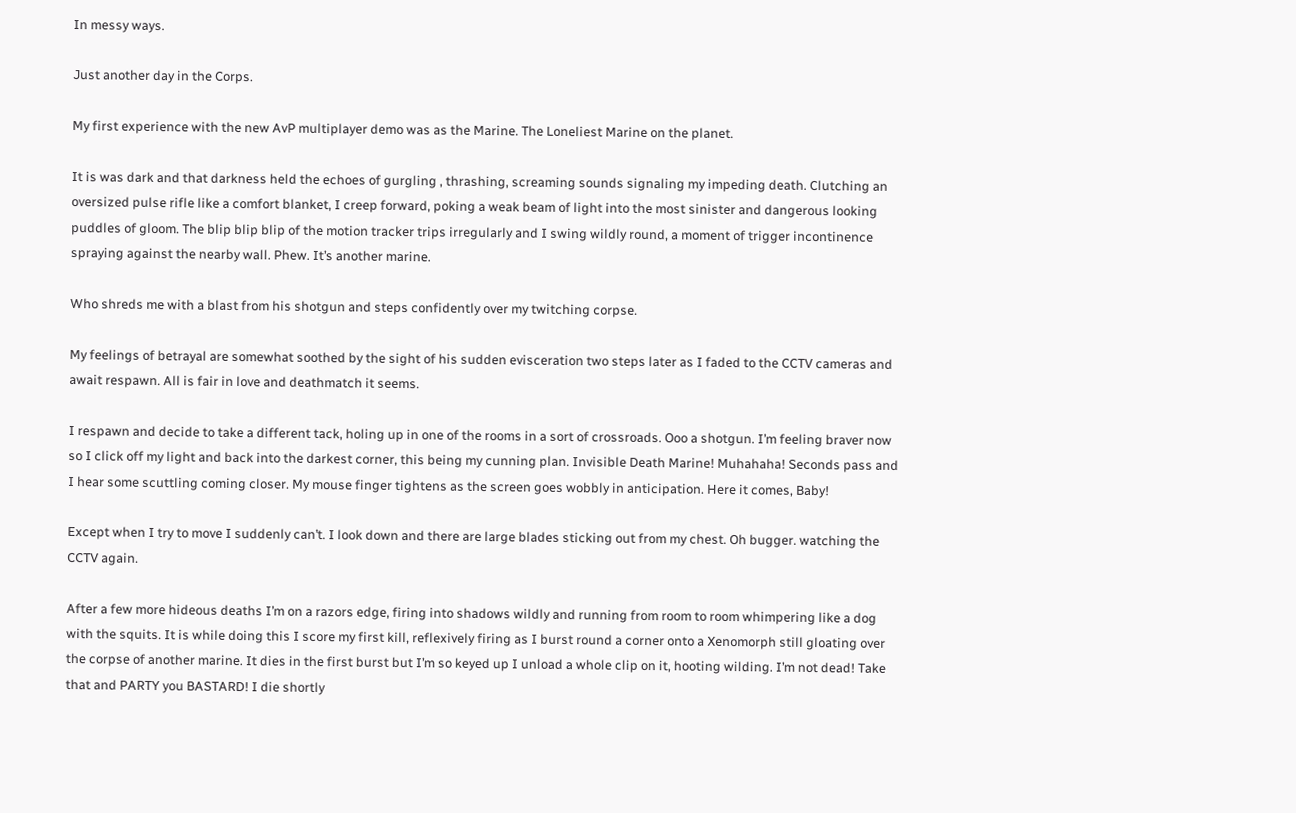In messy ways.

Just another day in the Corps.

My first experience with the new AvP multiplayer demo was as the Marine. The Loneliest Marine on the planet.

It is was dark and that darkness held the echoes of gurgling , thrashing, screaming sounds signaling my impeding death. Clutching an oversized pulse rifle like a comfort blanket, I creep forward, poking a weak beam of light into the most sinister and dangerous looking puddles of gloom. The blip blip blip of the motion tracker trips irregularly and I swing wildly round, a moment of trigger incontinence spraying against the nearby wall. Phew. It’s another marine.

Who shreds me with a blast from his shotgun and steps confidently over my twitching corpse.

My feelings of betrayal are somewhat soothed by the sight of his sudden evisceration two steps later as I faded to the CCTV cameras and await respawn. All is fair in love and deathmatch it seems.

I respawn and decide to take a different tack, holing up in one of the rooms in a sort of crossroads. Ooo a shotgun. I’m feeling braver now so I click off my light and back into the darkest corner, this being my cunning plan. Invisible Death Marine! Muhahaha! Seconds pass and I hear some scuttling coming closer. My mouse finger tightens as the screen goes wobbly in anticipation. Here it comes, Baby!

Except when I try to move I suddenly can’t. I look down and there are large blades sticking out from my chest. Oh bugger. watching the CCTV again.

After a few more hideous deaths I’m on a razors edge, firing into shadows wildly and running from room to room whimpering like a dog with the squits. It is while doing this I score my first kill, reflexively firing as I burst round a corner onto a Xenomorph still gloating over the corpse of another marine. It dies in the first burst but I’m so keyed up I unload a whole clip on it, hooting wilding. I’m not dead! Take that and PARTY you BASTARD! I die shortly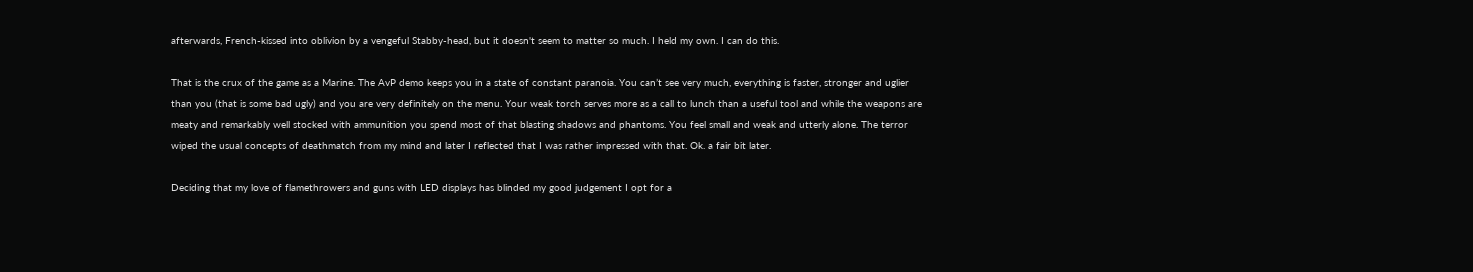afterwards, French-kissed into oblivion by a vengeful Stabby-head, but it doesn't seem to matter so much. I held my own. I can do this.

That is the crux of the game as a Marine. The AvP demo keeps you in a state of constant paranoia. You can’t see very much, everything is faster, stronger and uglier than you (that is some bad ugly) and you are very definitely on the menu. Your weak torch serves more as a call to lunch than a useful tool and while the weapons are meaty and remarkably well stocked with ammunition you spend most of that blasting shadows and phantoms. You feel small and weak and utterly alone. The terror wiped the usual concepts of deathmatch from my mind and later I reflected that I was rather impressed with that. Ok. a fair bit later.

Deciding that my love of flamethrowers and guns with LED displays has blinded my good judgement I opt for a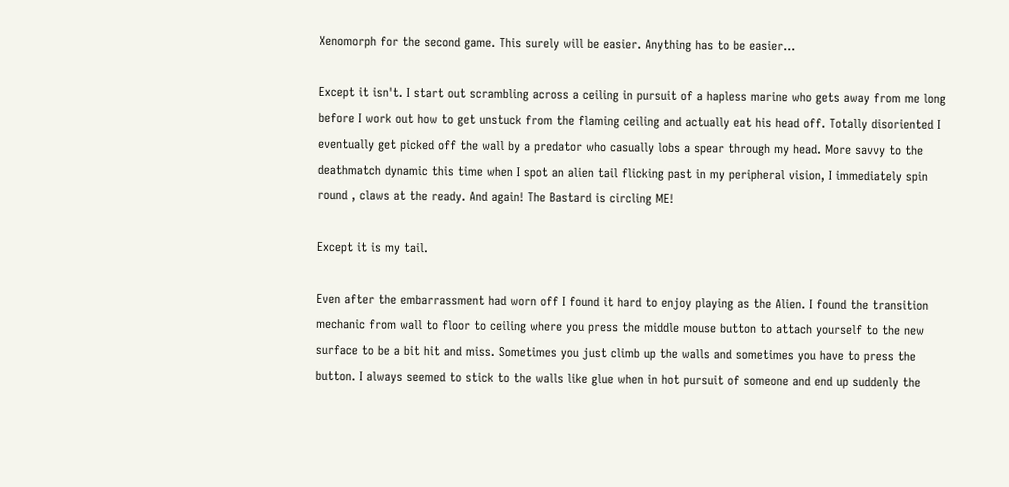Xenomorph for the second game. This surely will be easier. Anything has to be easier...

Except it isn't. I start out scrambling across a ceiling in pursuit of a hapless marine who gets away from me long before I work out how to get unstuck from the flaming ceiling and actually eat his head off. Totally disoriented I eventually get picked off the wall by a predator who casually lobs a spear through my head. More savvy to the deathmatch dynamic this time when I spot an alien tail flicking past in my peripheral vision, I immediately spin round , claws at the ready. And again! The Bastard is circling ME!

Except it is my tail.

Even after the embarrassment had worn off I found it hard to enjoy playing as the Alien. I found the transition mechanic from wall to floor to ceiling where you press the middle mouse button to attach yourself to the new surface to be a bit hit and miss. Sometimes you just climb up the walls and sometimes you have to press the button. I always seemed to stick to the walls like glue when in hot pursuit of someone and end up suddenly the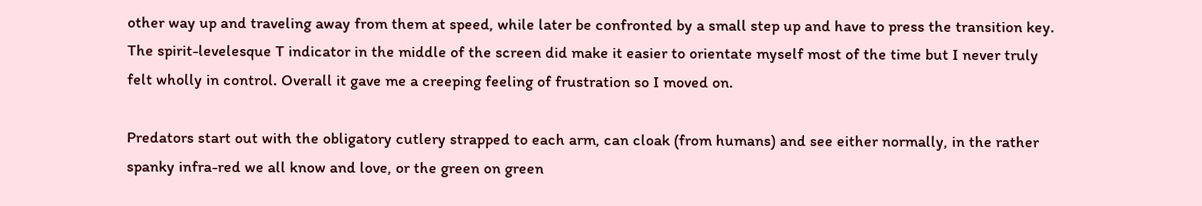other way up and traveling away from them at speed, while later be confronted by a small step up and have to press the transition key. The spirit-levelesque T indicator in the middle of the screen did make it easier to orientate myself most of the time but I never truly felt wholly in control. Overall it gave me a creeping feeling of frustration so I moved on.

Predators start out with the obligatory cutlery strapped to each arm, can cloak (from humans) and see either normally, in the rather spanky infra-red we all know and love, or the green on green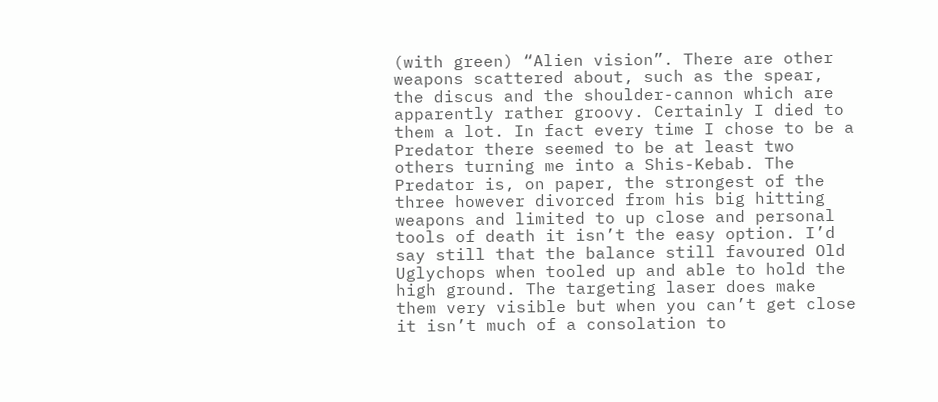(with green) “Alien vision”. There are other weapons scattered about, such as the spear, the discus and the shoulder-cannon which are apparently rather groovy. Certainly I died to them a lot. In fact every time I chose to be a Predator there seemed to be at least two others turning me into a Shis-Kebab. The Predator is, on paper, the strongest of the three however divorced from his big hitting weapons and limited to up close and personal tools of death it isn’t the easy option. I’d say still that the balance still favoured Old Uglychops when tooled up and able to hold the high ground. The targeting laser does make them very visible but when you can’t get close it isn’t much of a consolation to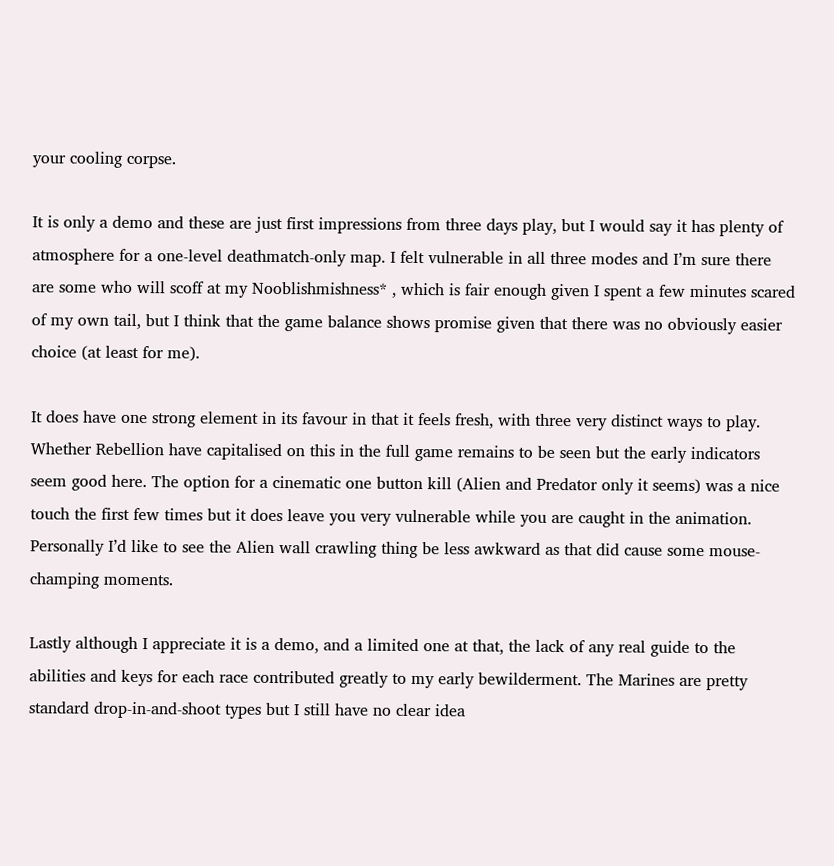your cooling corpse.

It is only a demo and these are just first impressions from three days play, but I would say it has plenty of atmosphere for a one-level deathmatch-only map. I felt vulnerable in all three modes and I’m sure there are some who will scoff at my Nooblishmishness* , which is fair enough given I spent a few minutes scared of my own tail, but I think that the game balance shows promise given that there was no obviously easier choice (at least for me).

It does have one strong element in its favour in that it feels fresh, with three very distinct ways to play. Whether Rebellion have capitalised on this in the full game remains to be seen but the early indicators seem good here. The option for a cinematic one button kill (Alien and Predator only it seems) was a nice touch the first few times but it does leave you very vulnerable while you are caught in the animation.
Personally I’d like to see the Alien wall crawling thing be less awkward as that did cause some mouse-champing moments.

Lastly although I appreciate it is a demo, and a limited one at that, the lack of any real guide to the abilities and keys for each race contributed greatly to my early bewilderment. The Marines are pretty standard drop-in-and-shoot types but I still have no clear idea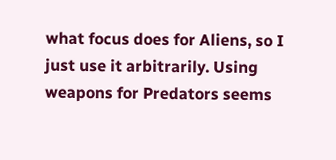what focus does for Aliens, so I just use it arbitrarily. Using weapons for Predators seems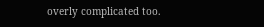overly complicated too.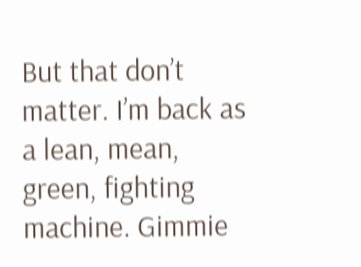But that don’t matter. I’m back as a lean, mean, green, fighting machine. Gimmie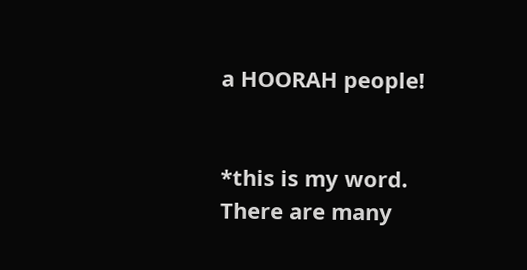a HOORAH people!


*this is my word. There are many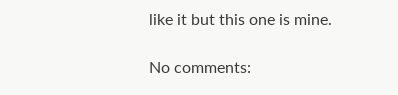like it but this one is mine.

No comments: